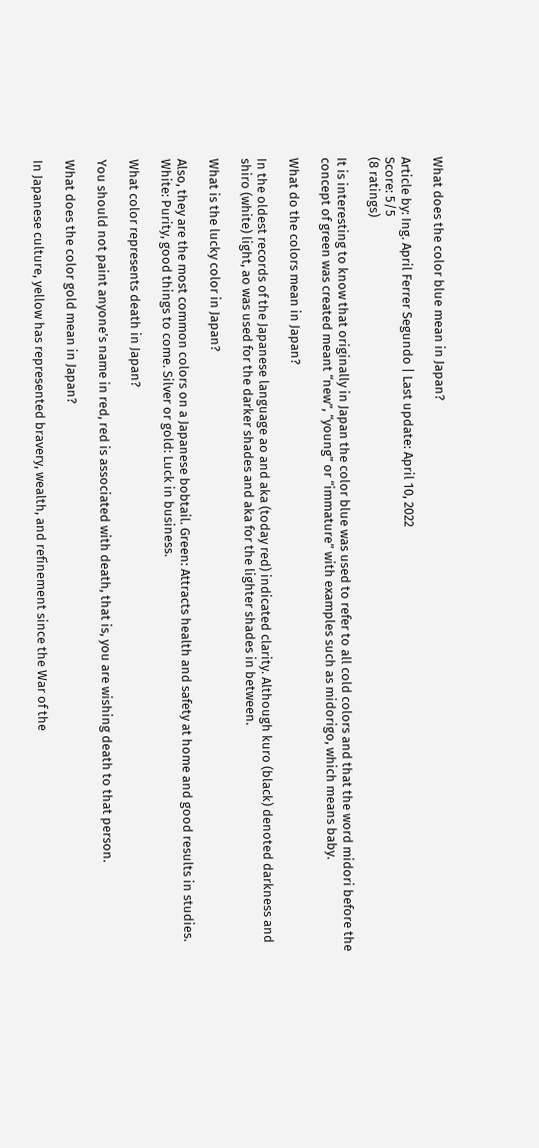What does the color blue mean in Japan?

Article by: Ing. April Ferrer Segundo | Last update: April 10, 2022
Score: 5/5
(8 ratings)

It is interesting to know that originally in Japan the color blue was used to refer to all cold colors and that the word midori before the concept of green was created meant “new”, “young” or “immature” with examples such as midorigo, which means baby.

What do the colors mean in Japan?

In the oldest records of the Japanese language ao and aka (today red) indicated clarity. Although kuro (black) denoted darkness and shiro (white) light, ao was used for the darker shades and aka for the lighter shades in between.

What is the lucky color in Japan?

Also, they are the most common colors on a Japanese bobtail. Green: Attracts health and safety at home and good results in studies. White: Purity, good things to come. Silver or gold: Luck in business.

What color represents death in Japan?

You should not paint anyone’s name in red, red is associated with death, that is, you are wishing death to that person.

What does the color gold mean in Japan?

In Japanese culture, yellow has represented bravery, wealth, and refinement since the War of the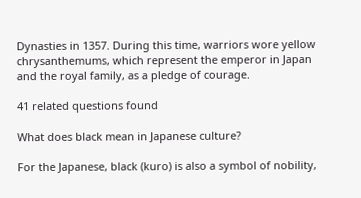Dynasties in 1357. During this time, warriors wore yellow chrysanthemums, which represent the emperor in Japan and the royal family, as a pledge of courage.

41 related questions found

What does black mean in Japanese culture?

For the Japanese, black (kuro) is also a symbol of nobility,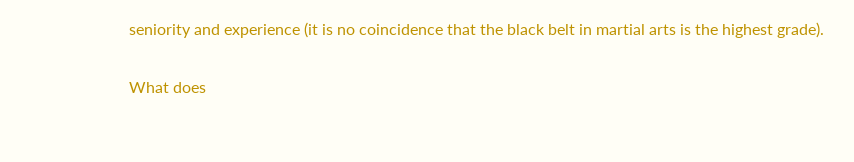seniority and experience (it is no coincidence that the black belt in martial arts is the highest grade).

What does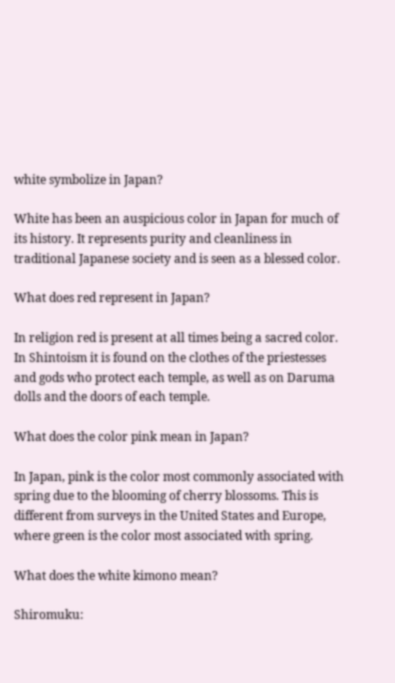white symbolize in Japan?

White has been an auspicious color in Japan for much of its history. It represents purity and cleanliness in traditional Japanese society and is seen as a blessed color.

What does red represent in Japan?

In religion red is present at all times being a sacred color. In Shintoism it is found on the clothes of the priestesses and gods who protect each temple, as well as on Daruma dolls and the doors of each temple.

What does the color pink mean in Japan?

In Japan, pink is the color most commonly associated with spring due to the blooming of cherry blossoms. This is different from surveys in the United States and Europe, where green is the color most associated with spring.

What does the white kimono mean?

Shiromuku: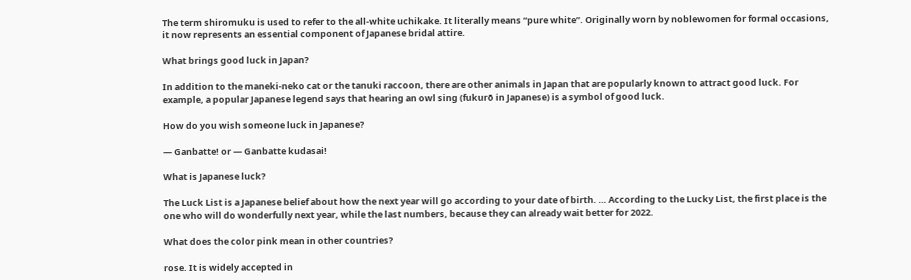The term shiromuku is used to refer to the all-white uchikake. It literally means “pure white”. Originally worn by noblewomen for formal occasions, it now represents an essential component of Japanese bridal attire.

What brings good luck in Japan?

In addition to the maneki-neko cat or the tanuki raccoon, there are other animals in Japan that are popularly known to attract good luck. For example, a popular Japanese legend says that hearing an owl sing (fukurō in Japanese) is a symbol of good luck.

How do you wish someone luck in Japanese?

— Ganbatte! or — Ganbatte kudasai!

What is Japanese luck?

The Luck List is a Japanese belief about how the next year will go according to your date of birth. … According to the Lucky List, the first place is the one who will do wonderfully next year, while the last numbers, because they can already wait better for 2022.

What does the color pink mean in other countries?

rose. It is widely accepted in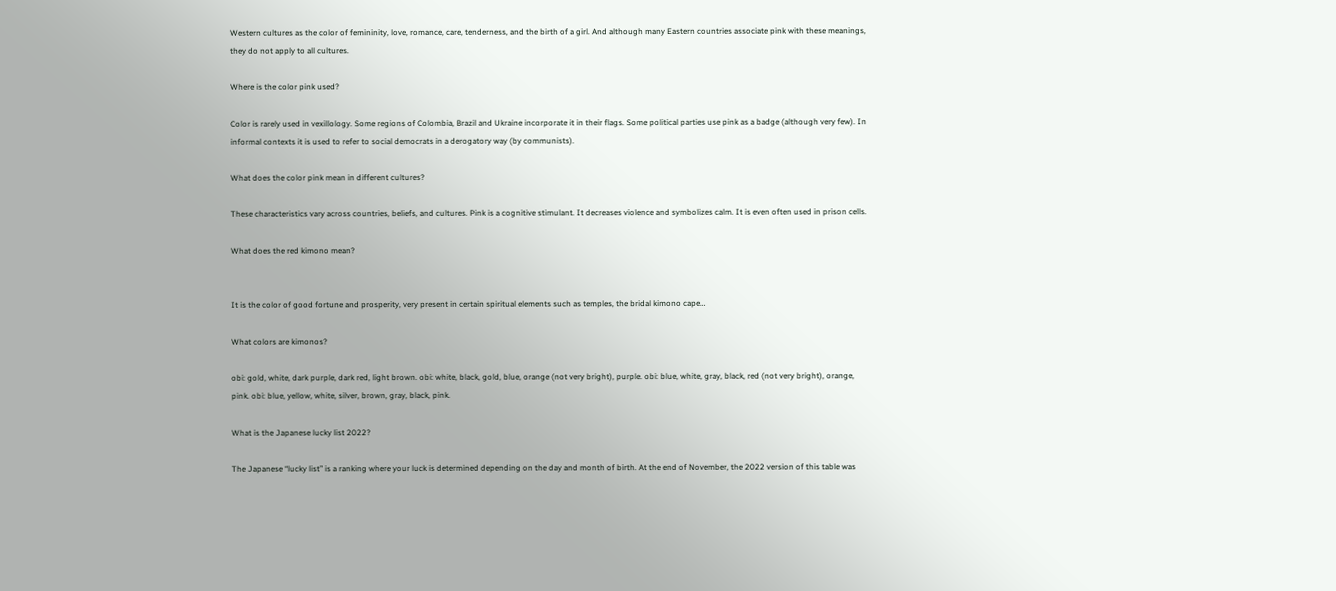Western cultures as the color of femininity, love, romance, care, tenderness, and the birth of a girl. And although many Eastern countries associate pink with these meanings, they do not apply to all cultures.

Where is the color pink used?

Color is rarely used in vexillology. Some regions of Colombia, Brazil and Ukraine incorporate it in their flags. Some political parties use pink as a badge (although very few). In informal contexts it is used to refer to social democrats in a derogatory way (by communists).

What does the color pink mean in different cultures?

These characteristics vary across countries, beliefs, and cultures. Pink is a cognitive stimulant. It decreases violence and symbolizes calm. It is even often used in prison cells.

What does the red kimono mean?


It is the color of good fortune and prosperity, very present in certain spiritual elements such as temples, the bridal kimono cape…

What colors are kimonos?

obi: gold, white, dark purple, dark red, light brown. obi: white, black, gold, blue, orange (not very bright), purple. obi: blue, white, gray, black, red (not very bright), orange, pink. obi: blue, yellow, white, silver, brown, gray, black, pink.

What is the Japanese lucky list 2022?

The Japanese “lucky list” is a ranking where your luck is determined depending on the day and month of birth. At the end of November, the 2022 version of this table was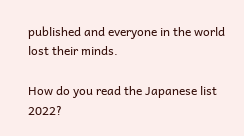published and everyone in the world lost their minds.

How do you read the Japanese list 2022?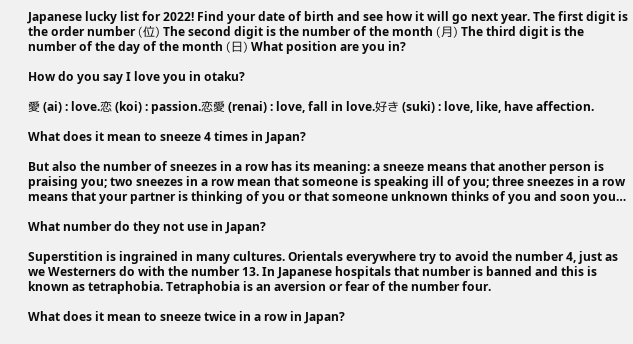Japanese lucky list for 2022! Find your date of birth and see how it will go next year. The first digit is the order number (位) The second digit is the number of the month (月) The third digit is the number of the day of the month (日) What position are you in?

How do you say I love you in otaku?

愛 (ai) : love.恋 (koi) : passion.恋愛 (renai) : love, fall in love.好き (suki) : love, like, have affection.

What does it mean to sneeze 4 times in Japan?

But also the number of sneezes in a row has its meaning: a sneeze means that another person is praising you; two sneezes in a row mean that someone is speaking ill of you; three sneezes in a row means that your partner is thinking of you or that someone unknown thinks of you and soon you…

What number do they not use in Japan?

Superstition is ingrained in many cultures. Orientals everywhere try to avoid the number 4, just as we Westerners do with the number 13. In Japanese hospitals that number is banned and this is known as tetraphobia. Tetraphobia is an aversion or fear of the number four.

What does it mean to sneeze twice in a row in Japan?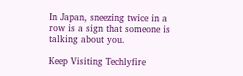In Japan, sneezing twice in a row is a sign that someone is talking about you.

Keep Visiting Techlyfire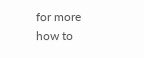for more how to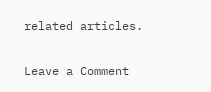related articles.

Leave a Comment